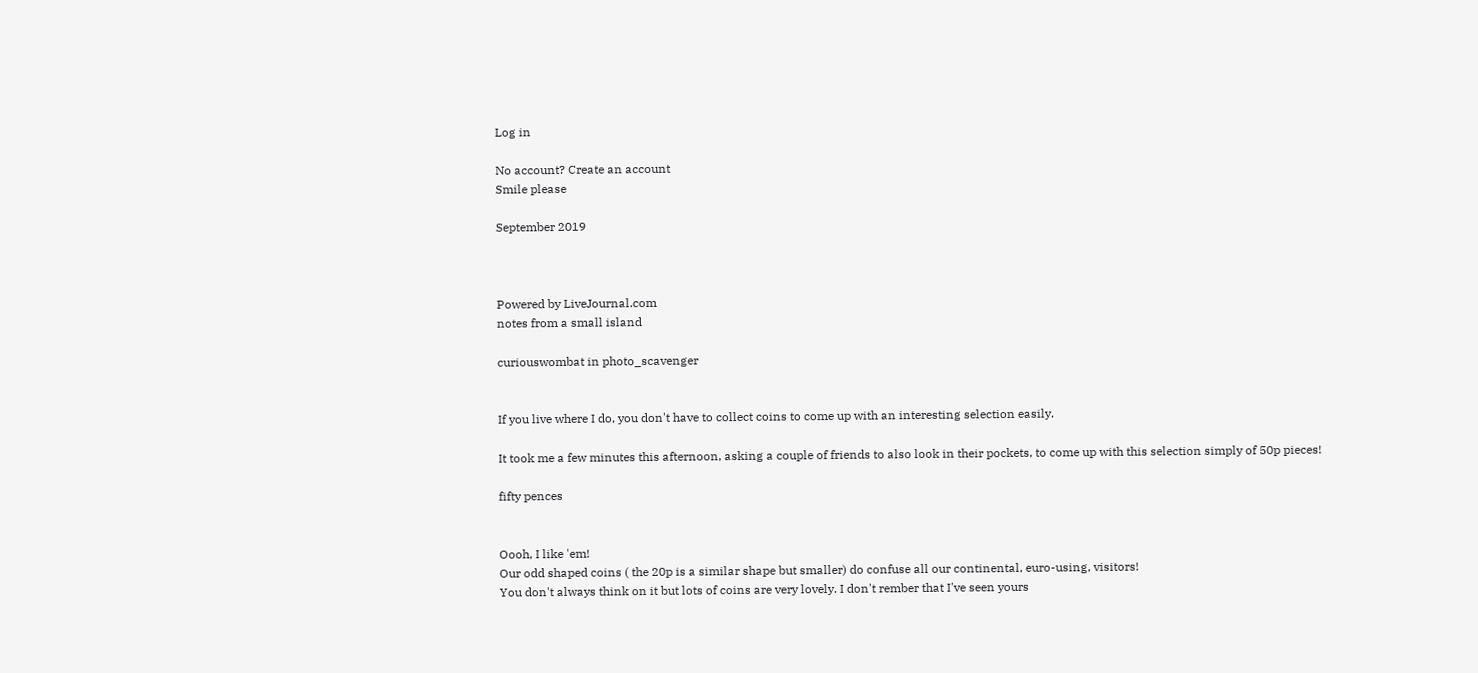Log in

No account? Create an account
Smile please

September 2019



Powered by LiveJournal.com
notes from a small island

curiouswombat in photo_scavenger


If you live where I do, you don't have to collect coins to come up with an interesting selection easily.

It took me a few minutes this afternoon, asking a couple of friends to also look in their pockets, to come up with this selection simply of 50p pieces!

fifty pences


Oooh, I like 'em!
Our odd shaped coins ( the 20p is a similar shape but smaller) do confuse all our continental, euro-using, visitors!
You don't always think on it but lots of coins are very lovely. I don't rember that I've seen yours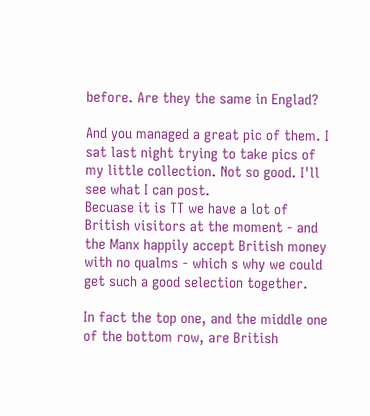before. Are they the same in Englad?

And you managed a great pic of them. I sat last night trying to take pics of my little collection. Not so good. I'll see what I can post.
Becuase it is TT we have a lot of British visitors at the moment - and the Manx happily accept British money with no qualms - which s why we could get such a good selection together.

In fact the top one, and the middle one of the bottom row, are British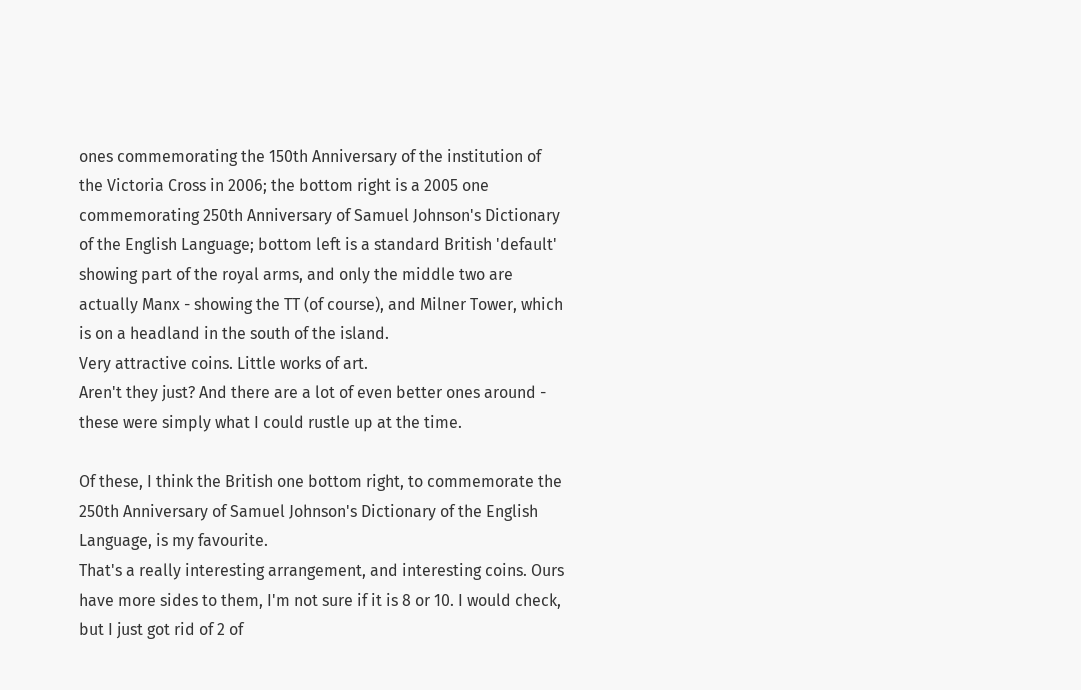ones commemorating the 150th Anniversary of the institution of the Victoria Cross in 2006; the bottom right is a 2005 one commemorating 250th Anniversary of Samuel Johnson's Dictionary of the English Language; bottom left is a standard British 'default' showing part of the royal arms, and only the middle two are actually Manx - showing the TT (of course), and Milner Tower, which is on a headland in the south of the island.
Very attractive coins. Little works of art.
Aren't they just? And there are a lot of even better ones around - these were simply what I could rustle up at the time.

Of these, I think the British one bottom right, to commemorate the 250th Anniversary of Samuel Johnson's Dictionary of the English Language, is my favourite.
That's a really interesting arrangement, and interesting coins. Ours have more sides to them, I'm not sure if it is 8 or 10. I would check, but I just got rid of 2 of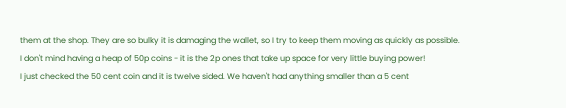them at the shop. They are so bulky it is damaging the wallet, so I try to keep them moving as quickly as possible.
I don't mind having a heap of 50p coins - it is the 2p ones that take up space for very little buying power!
I just checked the 50 cent coin and it is twelve sided. We haven't had anything smaller than a 5 cent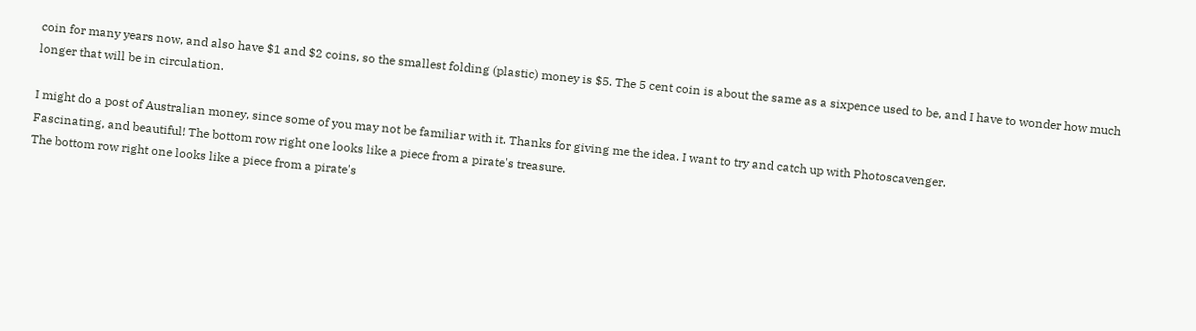coin for many years now, and also have $1 and $2 coins, so the smallest folding (plastic) money is $5. The 5 cent coin is about the same as a sixpence used to be, and I have to wonder how much longer that will be in circulation.

I might do a post of Australian money, since some of you may not be familiar with it. Thanks for giving me the idea. I want to try and catch up with Photoscavenger.
Fascinating, and beautiful! The bottom row right one looks like a piece from a pirate's treasure.
The bottom row right one looks like a piece from a pirate's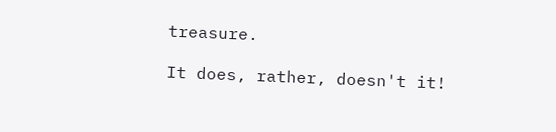treasure.

It does, rather, doesn't it!